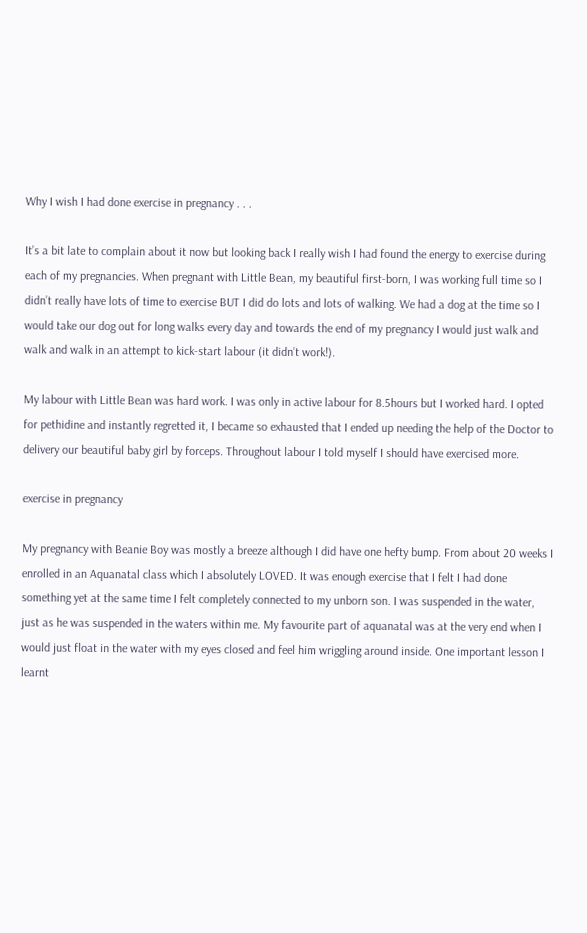Why I wish I had done exercise in pregnancy . . .

It’s a bit late to complain about it now but looking back I really wish I had found the energy to exercise during each of my pregnancies. When pregnant with Little Bean, my beautiful first-born, I was working full time so I didn’t really have lots of time to exercise BUT I did do lots and lots of walking. We had a dog at the time so I would take our dog out for long walks every day and towards the end of my pregnancy I would just walk and walk and walk in an attempt to kick-start labour (it didn’t work!).

My labour with Little Bean was hard work. I was only in active labour for 8.5hours but I worked hard. I opted for pethidine and instantly regretted it, I became so exhausted that I ended up needing the help of the Doctor to delivery our beautiful baby girl by forceps. Throughout labour I told myself I should have exercised more.

exercise in pregnancy

My pregnancy with Beanie Boy was mostly a breeze although I did have one hefty bump. From about 20 weeks I enrolled in an Aquanatal class which I absolutely LOVED. It was enough exercise that I felt I had done something yet at the same time I felt completely connected to my unborn son. I was suspended in the water, just as he was suspended in the waters within me. My favourite part of aquanatal was at the very end when I would just float in the water with my eyes closed and feel him wriggling around inside. One important lesson I learnt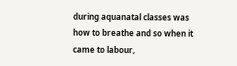during aquanatal classes was how to breathe and so when it came to labour,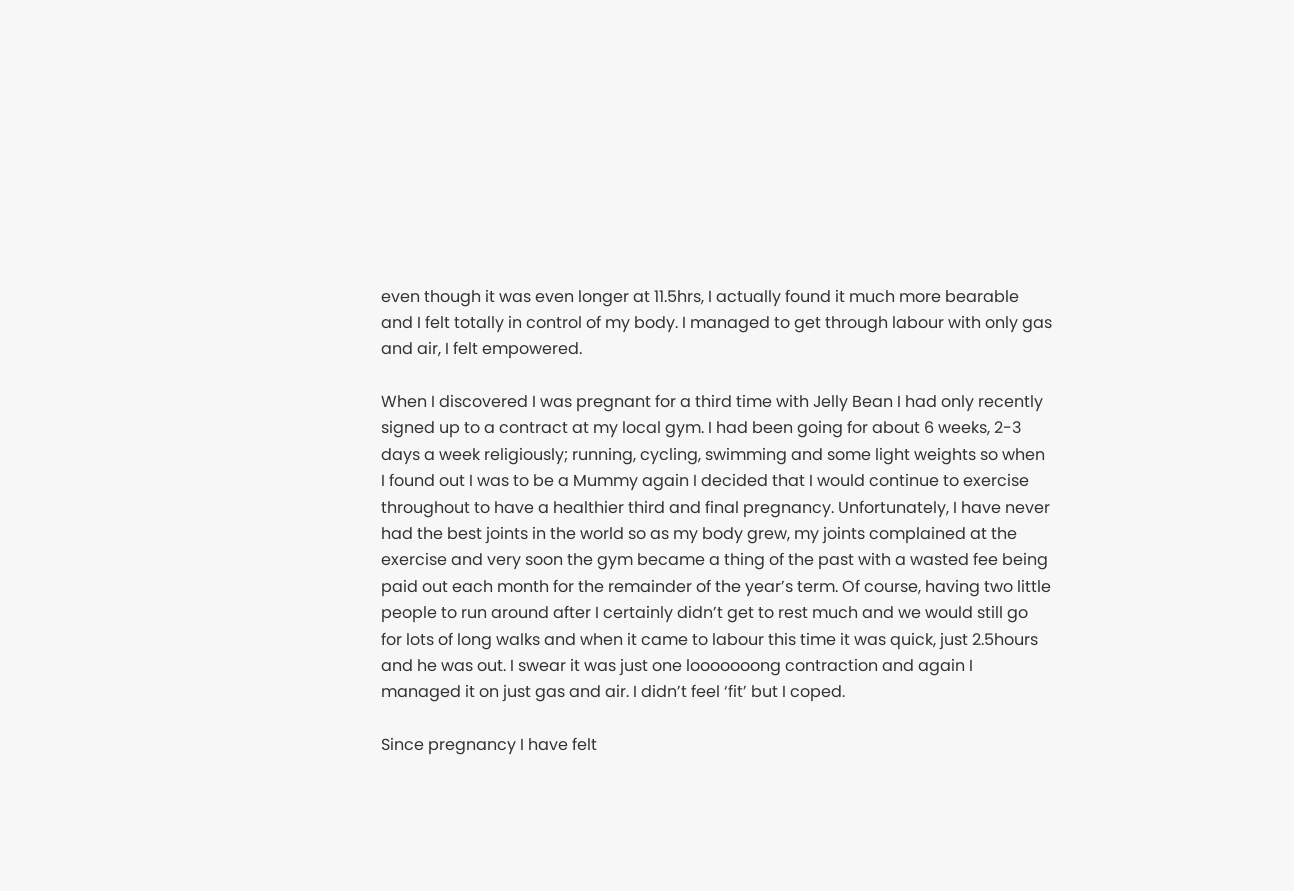even though it was even longer at 11.5hrs, I actually found it much more bearable and I felt totally in control of my body. I managed to get through labour with only gas and air, I felt empowered.

When I discovered I was pregnant for a third time with Jelly Bean I had only recently signed up to a contract at my local gym. I had been going for about 6 weeks, 2-3 days a week religiously; running, cycling, swimming and some light weights so when I found out I was to be a Mummy again I decided that I would continue to exercise throughout to have a healthier third and final pregnancy. Unfortunately, I have never had the best joints in the world so as my body grew, my joints complained at the exercise and very soon the gym became a thing of the past with a wasted fee being paid out each month for the remainder of the year’s term. Of course, having two little people to run around after I certainly didn’t get to rest much and we would still go for lots of long walks and when it came to labour this time it was quick, just 2.5hours and he was out. I swear it was just one looooooong contraction and again I managed it on just gas and air. I didn’t feel ‘fit’ but I coped.

Since pregnancy I have felt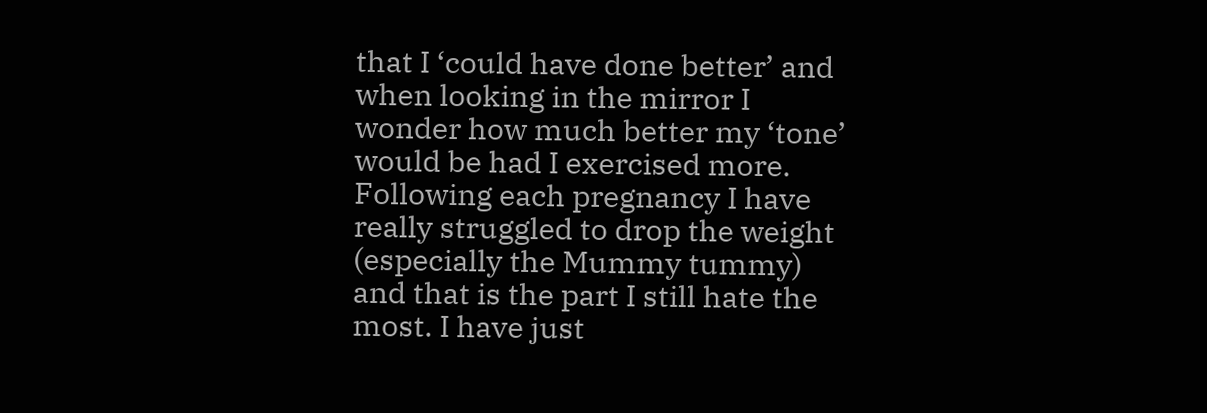that I ‘could have done better’ and when looking in the mirror I wonder how much better my ‘tone’ would be had I exercised more. Following each pregnancy I have really struggled to drop the weight (especially the Mummy tummy) and that is the part I still hate the most. I have just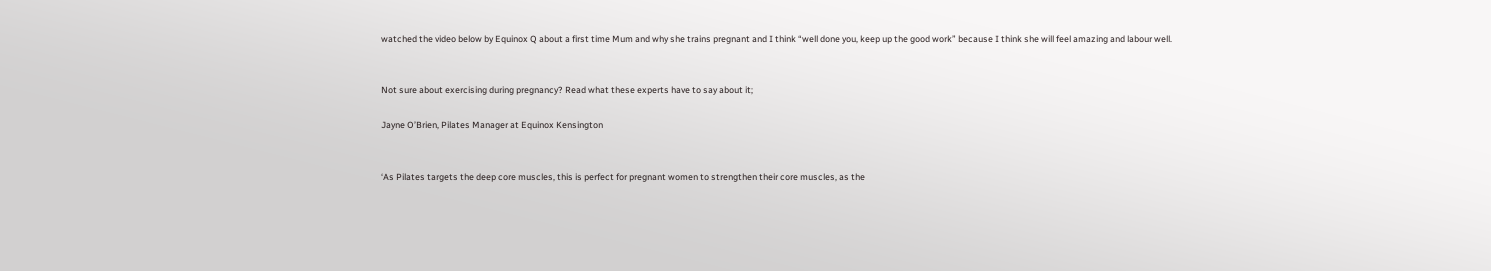watched the video below by Equinox Q about a first time Mum and why she trains pregnant and I think “well done you, keep up the good work” because I think she will feel amazing and labour well.


Not sure about exercising during pregnancy? Read what these experts have to say about it;

Jayne O’Brien, Pilates Manager at Equinox Kensington


‘As Pilates targets the deep core muscles, this is perfect for pregnant women to strengthen their core muscles, as the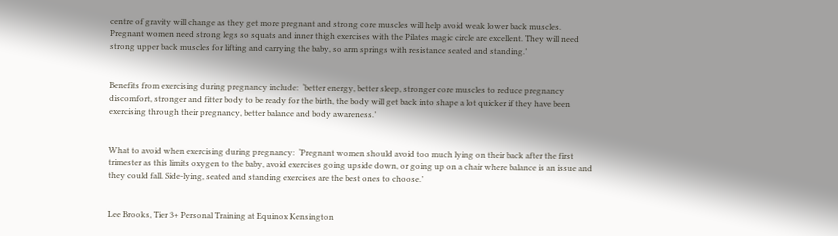centre of gravity will change as they get more pregnant and strong core muscles will help avoid weak lower back muscles. Pregnant women need strong legs so squats and inner thigh exercises with the Pilates magic circle are excellent. They will need strong upper back muscles for lifting and carrying the baby, so arm springs with resistance seated and standing.’


Benefits from exercising during pregnancy include:  ‘better energy, better sleep, stronger core muscles to reduce pregnancy discomfort, stronger and fitter body to be ready for the birth, the body will get back into shape a lot quicker if they have been exercising through their pregnancy, better balance and body awareness.’


What to avoid when exercising during pregnancy:  ‘Pregnant women should avoid too much lying on their back after the first trimester as this limits oxygen to the baby, avoid exercises going upside down, or going up on a chair where balance is an issue and they could fall. Side-lying, seated and standing exercises are the best ones to choose.’


Lee Brooks, Tier 3+ Personal Training at Equinox Kensington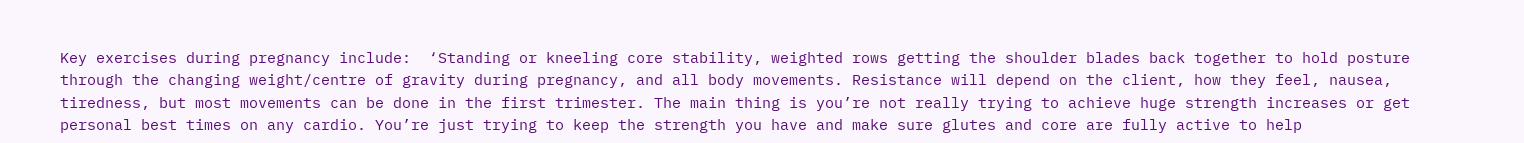Key exercises during pregnancy include:  ‘Standing or kneeling core stability, weighted rows getting the shoulder blades back together to hold posture through the changing weight/centre of gravity during pregnancy, and all body movements. Resistance will depend on the client, how they feel, nausea, tiredness, but most movements can be done in the first trimester. The main thing is you’re not really trying to achieve huge strength increases or get personal best times on any cardio. You’re just trying to keep the strength you have and make sure glutes and core are fully active to help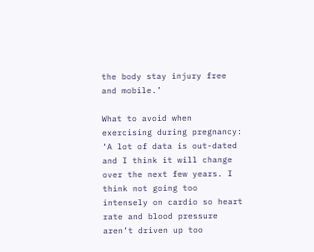the body stay injury free and mobile.’

What to avoid when exercising during pregnancy:  ‘A lot of data is out-dated and I think it will change over the next few years. I think not going too intensely on cardio so heart rate and blood pressure aren’t driven up too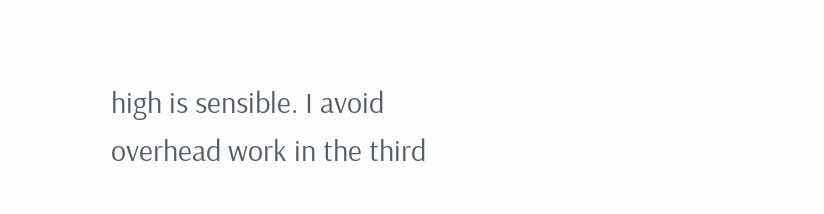high is sensible. I avoid overhead work in the third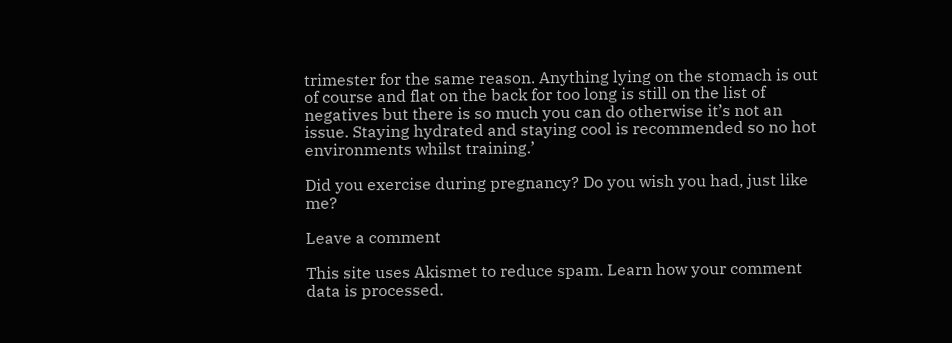trimester for the same reason. Anything lying on the stomach is out of course and flat on the back for too long is still on the list of negatives but there is so much you can do otherwise it’s not an issue. Staying hydrated and staying cool is recommended so no hot environments whilst training.’

Did you exercise during pregnancy? Do you wish you had, just like me?

Leave a comment

This site uses Akismet to reduce spam. Learn how your comment data is processed.